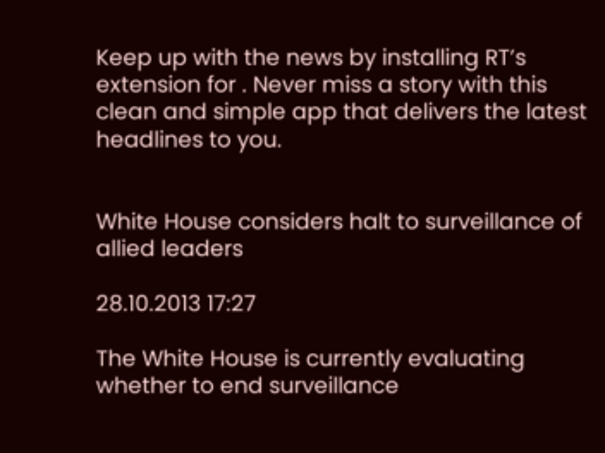Keep up with the news by installing RT’s extension for . Never miss a story with this clean and simple app that delivers the latest headlines to you.


White House considers halt to surveillance of allied leaders

28.10.2013 17:27

The White House is currently evaluating whether to end surveillance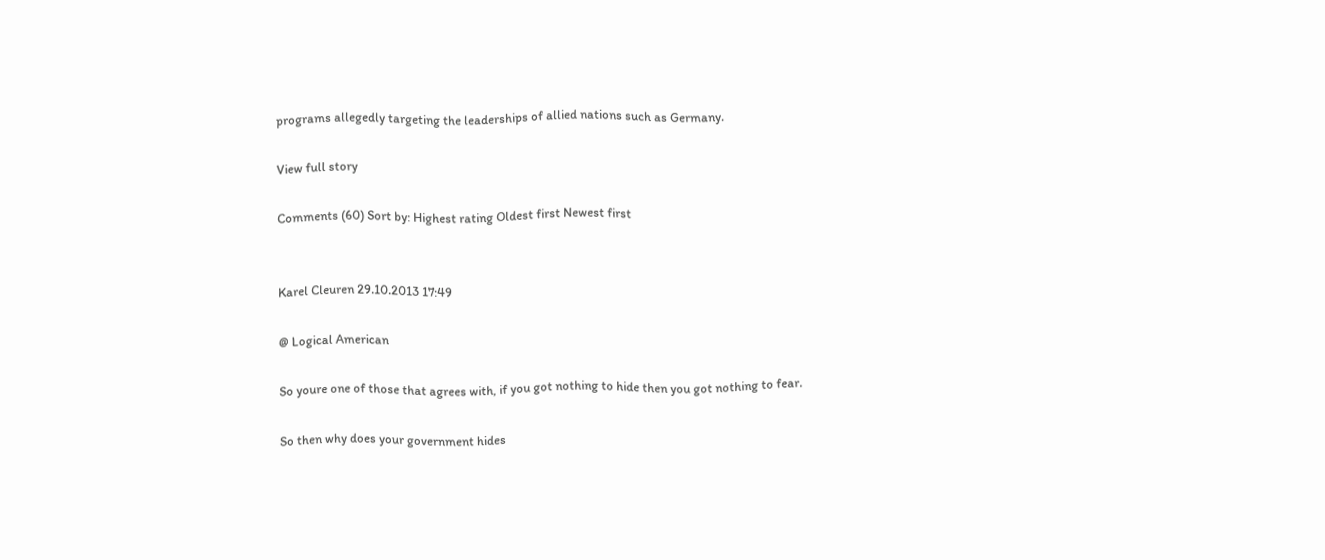programs allegedly targeting the leaderships of allied nations such as Germany.

View full story

Comments (60) Sort by: Highest rating Oldest first Newest first


Karel Cleuren 29.10.2013 17:49

@ Logical American

So youre one of those that agrees with, if you got nothing to hide then you got nothing to fear.

So then why does your government hides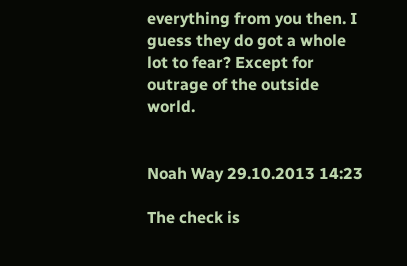everything from you then. I guess they do got a whole lot to fear? Except for outrage of the outside world.


Noah Way 29.10.2013 14:23

The check is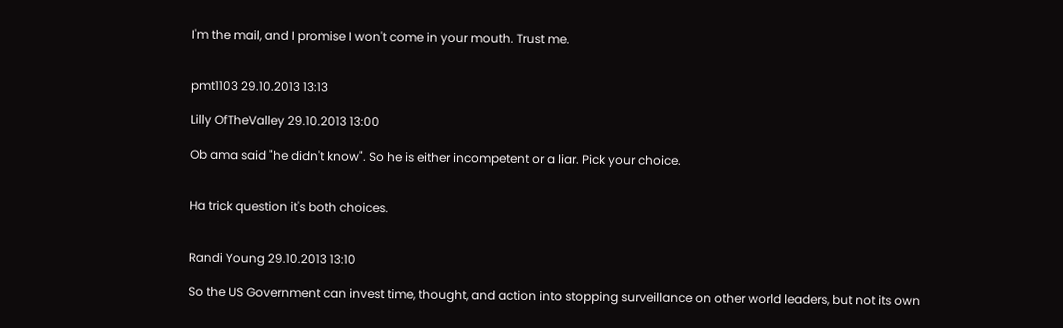I'm the mail, and I promise I won't come in your mouth. Trust me.


pmt1103 29.10.2013 13:13

Lilly OfTheValley 29.10.2013 13:00

Ob ama said "he didn't know". So he is either incompetent or a liar. Pick your choice.


Ha trick question it's both choices.


Randi Young 29.10.2013 13:10

So the US Government can invest time, thought, and action into stopping surveillance on other world leaders, but not its own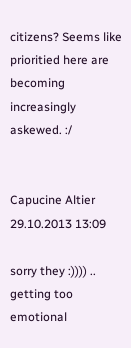citizens? Seems like prioritied here are becoming increasingly askewed. :/


Capucine Altier 29.10.2013 13:09

sorry they :)))) .. getting too emotional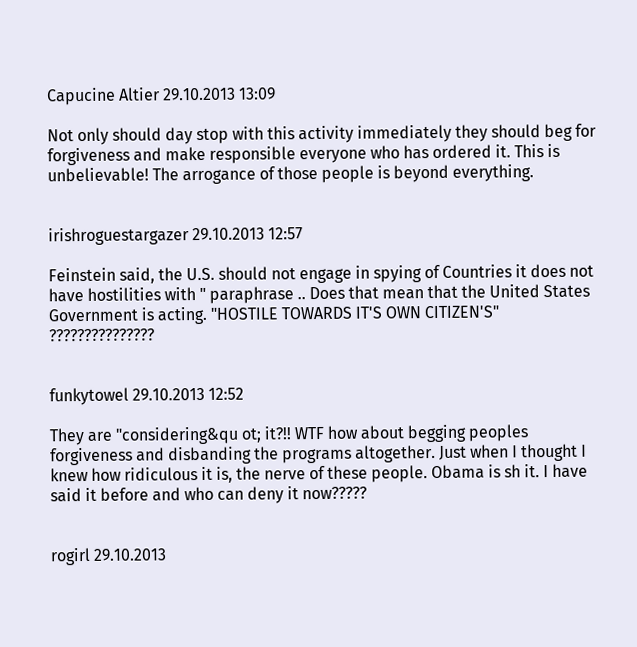Capucine Altier 29.10.2013 13:09

Not only should day stop with this activity immediately they should beg for forgiveness and make responsible everyone who has ordered it. This is unbelievable! The arrogance of those people is beyond everything.


irishroguestargazer 29.10.2013 12:57

Feinstein said, the U.S. should not engage in spying of Countries it does not have hostilities with " paraphrase .. Does that mean that the United States Government is acting. "HOSTILE TOWARDS IT'S OWN CITIZEN'S" ???????????????


funkytowel 29.10.2013 12:52

They are "considering&qu ot; it?!! WTF how about begging peoples forgiveness and disbanding the programs altogether. Just when I thought I knew how ridiculous it is, the nerve of these people. Obama is sh it. I have said it before and who can deny it now?????


rogirl 29.10.2013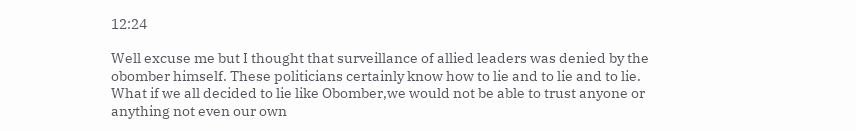12:24

Well excuse me but I thought that surveillance of allied leaders was denied by the obomber himself. These politicians certainly know how to lie and to lie and to lie. What if we all decided to lie like Obomber,we would not be able to trust anyone or anything not even our own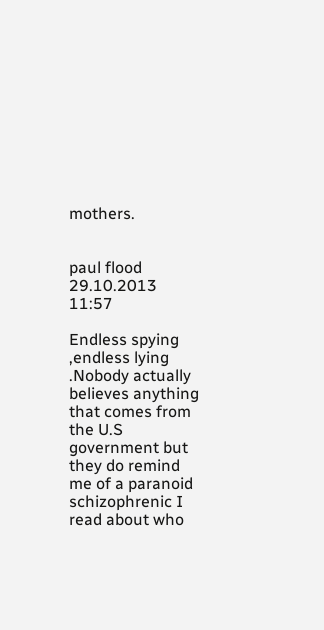mothers.


paul flood 29.10.2013 11:57

Endless spying ,endless lying .Nobody actually believes anything that comes from the U.S government but they do remind me of a paranoid schizophrenic I read about who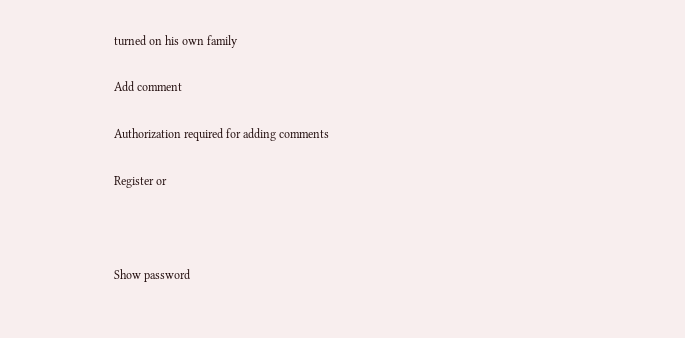turned on his own family

Add comment

Authorization required for adding comments

Register or



Show password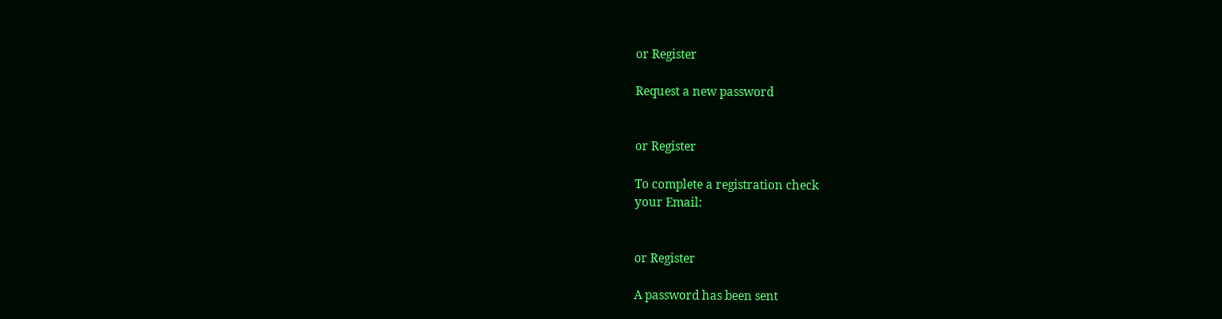or Register

Request a new password


or Register

To complete a registration check
your Email:


or Register

A password has been sent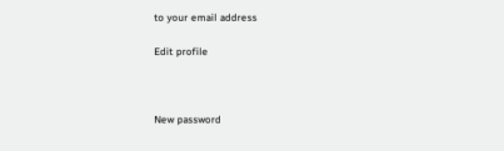to your email address

Edit profile



New password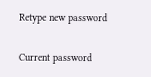Retype new password

Current password